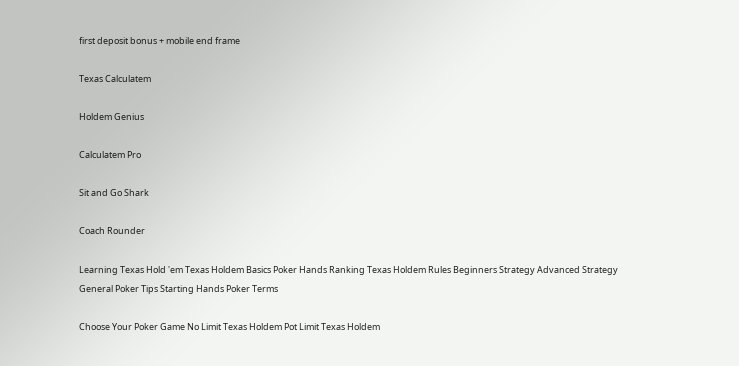first deposit bonus + mobile end frame

Texas Calculatem

Holdem Genius

Calculatem Pro

Sit and Go Shark

Coach Rounder

Learning Texas Hold 'em Texas Holdem Basics Poker Hands Ranking Texas Holdem Rules Beginners Strategy Advanced Strategy General Poker Tips Starting Hands Poker Terms

Choose Your Poker Game No Limit Texas Holdem Pot Limit Texas Holdem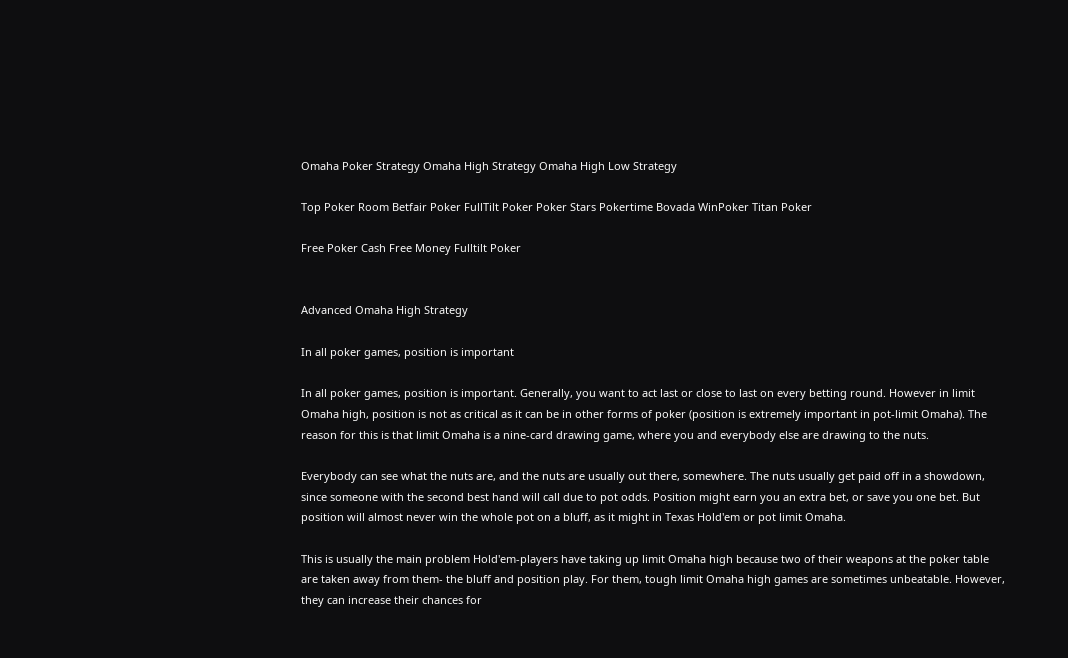Omaha Poker Strategy Omaha High Strategy Omaha High Low Strategy

Top Poker Room Betfair Poker FullTilt Poker Poker Stars Pokertime Bovada WinPoker Titan Poker

Free Poker Cash Free Money Fulltilt Poker


Advanced Omaha High Strategy

In all poker games, position is important

In all poker games, position is important. Generally, you want to act last or close to last on every betting round. However in limit Omaha high, position is not as critical as it can be in other forms of poker (position is extremely important in pot-limit Omaha). The reason for this is that limit Omaha is a nine-card drawing game, where you and everybody else are drawing to the nuts.

Everybody can see what the nuts are, and the nuts are usually out there, somewhere. The nuts usually get paid off in a showdown, since someone with the second best hand will call due to pot odds. Position might earn you an extra bet, or save you one bet. But position will almost never win the whole pot on a bluff, as it might in Texas Hold'em or pot limit Omaha.

This is usually the main problem Hold'em-players have taking up limit Omaha high because two of their weapons at the poker table are taken away from them- the bluff and position play. For them, tough limit Omaha high games are sometimes unbeatable. However, they can increase their chances for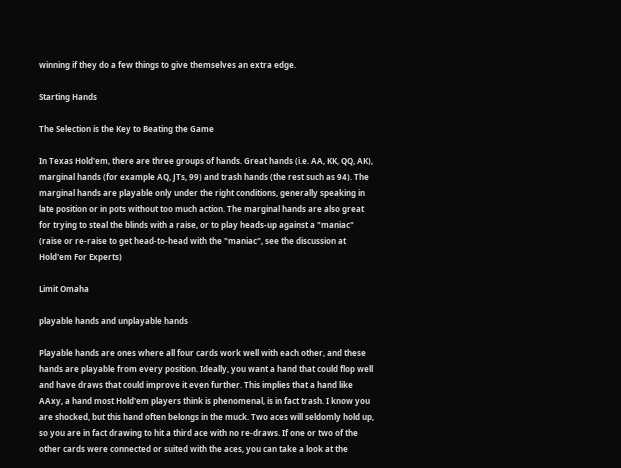winning if they do a few things to give themselves an extra edge.

Starting Hands

The Selection is the Key to Beating the Game

In Texas Hold'em, there are three groups of hands. Great hands (i.e. AA, KK, QQ, AK), marginal hands (for example AQ, JTs, 99) and trash hands (the rest such as 94). The marginal hands are playable only under the right conditions, generally speaking in late position or in pots without too much action. The marginal hands are also great for trying to steal the blinds with a raise, or to play heads-up against a "maniac" (raise or re-raise to get head-to-head with the "maniac", see the discussion at Hold'em For Experts)

Limit Omaha

playable hands and unplayable hands

Playable hands are ones where all four cards work well with each other, and these hands are playable from every position. Ideally, you want a hand that could flop well and have draws that could improve it even further. This implies that a hand like AAxy, a hand most Hold'em players think is phenomenal, is in fact trash. I know you are shocked, but this hand often belongs in the muck. Two aces will seldomly hold up, so you are in fact drawing to hit a third ace with no re-draws. If one or two of the other cards were connected or suited with the aces, you can take a look at the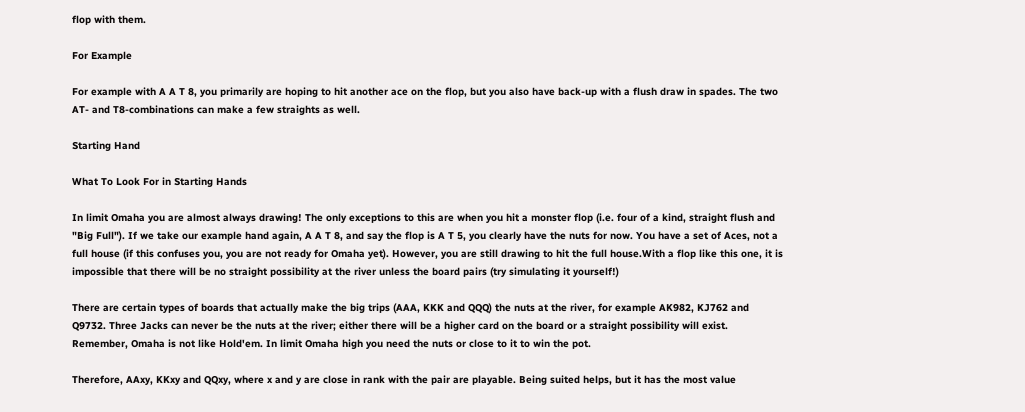flop with them.

For Example

For example with A A T 8, you primarily are hoping to hit another ace on the flop, but you also have back-up with a flush draw in spades. The two AT- and T8-combinations can make a few straights as well.

Starting Hand

What To Look For in Starting Hands

In limit Omaha you are almost always drawing! The only exceptions to this are when you hit a monster flop (i.e. four of a kind, straight flush and "Big Full"). If we take our example hand again, A A T 8, and say the flop is A T 5, you clearly have the nuts for now. You have a set of Aces, not a full house (if this confuses you, you are not ready for Omaha yet). However, you are still drawing to hit the full house.With a flop like this one, it is impossible that there will be no straight possibility at the river unless the board pairs (try simulating it yourself!)

There are certain types of boards that actually make the big trips (AAA, KKK and QQQ) the nuts at the river, for example AK982, KJ762 and Q9732. Three Jacks can never be the nuts at the river; either there will be a higher card on the board or a straight possibility will exist. Remember, Omaha is not like Hold'em. In limit Omaha high you need the nuts or close to it to win the pot.

Therefore, AAxy, KKxy and QQxy, where x and y are close in rank with the pair are playable. Being suited helps, but it has the most value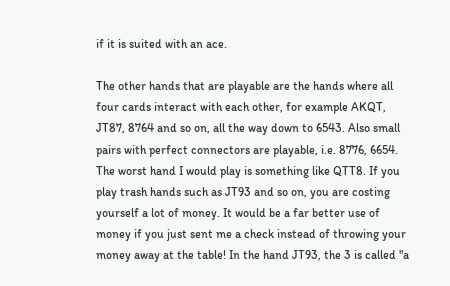if it is suited with an ace.

The other hands that are playable are the hands where all four cards interact with each other, for example AKQT, JT87, 8764 and so on, all the way down to 6543. Also small pairs with perfect connectors are playable, i.e. 8776, 6654. The worst hand I would play is something like QTT8. If you play trash hands such as JT93 and so on, you are costing yourself a lot of money. It would be a far better use of money if you just sent me a check instead of throwing your money away at the table! In the hand JT93, the 3 is called "a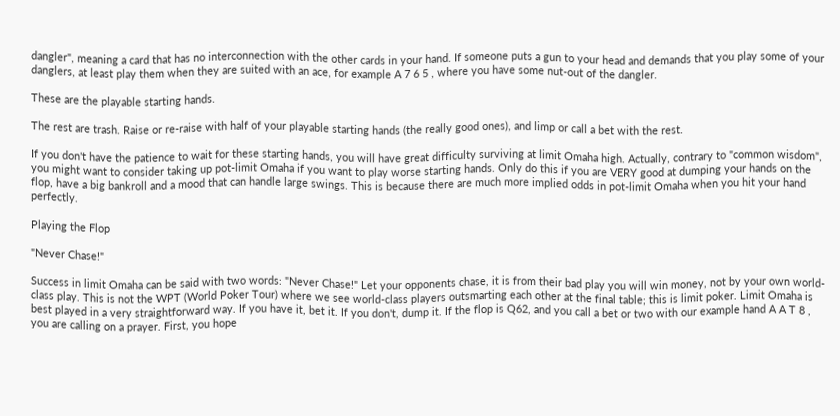dangler", meaning a card that has no interconnection with the other cards in your hand. If someone puts a gun to your head and demands that you play some of your danglers, at least play them when they are suited with an ace, for example A 7 6 5 , where you have some nut-out of the dangler.

These are the playable starting hands.

The rest are trash. Raise or re-raise with half of your playable starting hands (the really good ones), and limp or call a bet with the rest.

If you don't have the patience to wait for these starting hands, you will have great difficulty surviving at limit Omaha high. Actually, contrary to "common wisdom", you might want to consider taking up pot-limit Omaha if you want to play worse starting hands. Only do this if you are VERY good at dumping your hands on the flop, have a big bankroll and a mood that can handle large swings. This is because there are much more implied odds in pot-limit Omaha when you hit your hand perfectly.

Playing the Flop

"Never Chase!"

Success in limit Omaha can be said with two words: "Never Chase!" Let your opponents chase, it is from their bad play you will win money, not by your own world-class play. This is not the WPT (World Poker Tour) where we see world-class players outsmarting each other at the final table; this is limit poker. Limit Omaha is best played in a very straightforward way. If you have it, bet it. If you don't, dump it. If the flop is Q62, and you call a bet or two with our example hand A A T 8 , you are calling on a prayer. First, you hope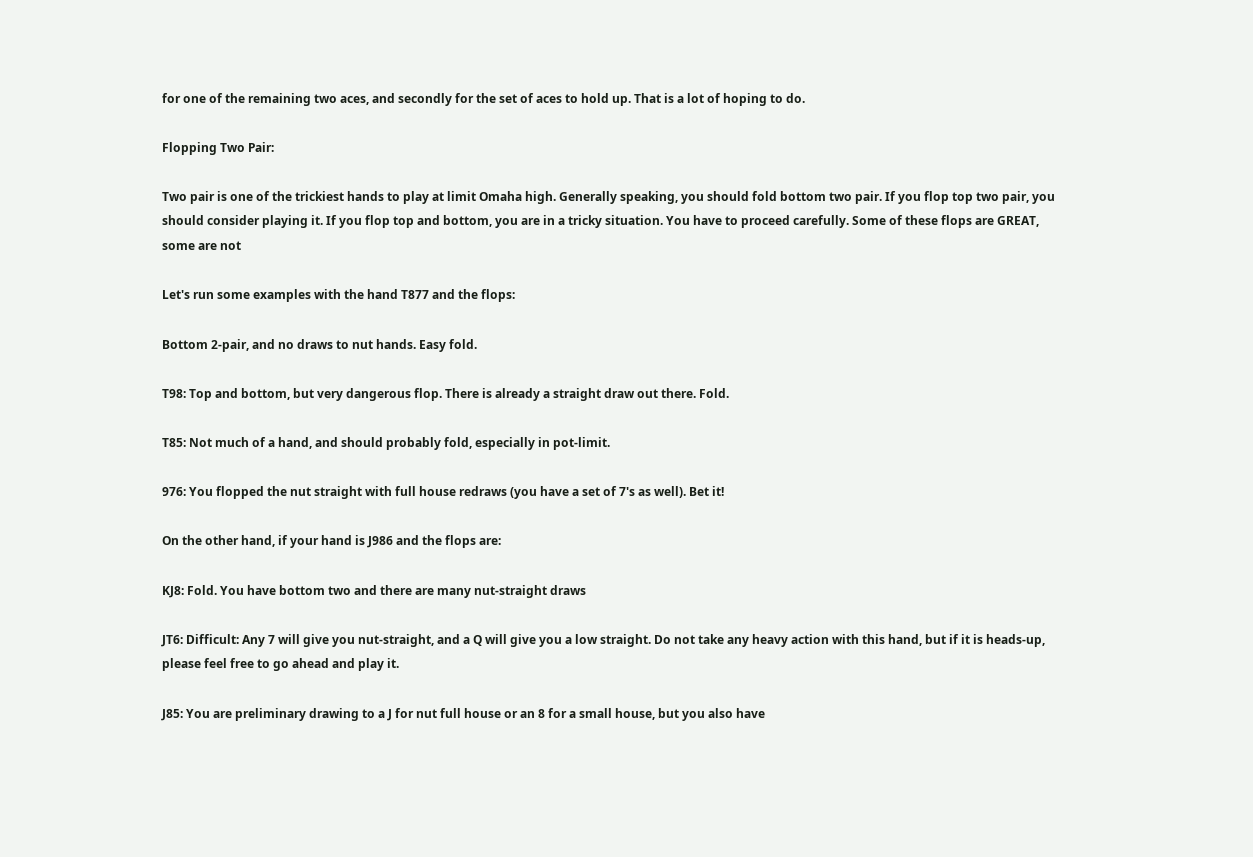for one of the remaining two aces, and secondly for the set of aces to hold up. That is a lot of hoping to do.

Flopping Two Pair:

Two pair is one of the trickiest hands to play at limit Omaha high. Generally speaking, you should fold bottom two pair. If you flop top two pair, you should consider playing it. If you flop top and bottom, you are in a tricky situation. You have to proceed carefully. Some of these flops are GREAT, some are not

Let's run some examples with the hand T877 and the flops:

Bottom 2-pair, and no draws to nut hands. Easy fold.

T98: Top and bottom, but very dangerous flop. There is already a straight draw out there. Fold.

T85: Not much of a hand, and should probably fold, especially in pot-limit.

976: You flopped the nut straight with full house redraws (you have a set of 7's as well). Bet it!

On the other hand, if your hand is J986 and the flops are:

KJ8: Fold. You have bottom two and there are many nut-straight draws

JT6: Difficult: Any 7 will give you nut-straight, and a Q will give you a low straight. Do not take any heavy action with this hand, but if it is heads-up, please feel free to go ahead and play it.

J85: You are preliminary drawing to a J for nut full house or an 8 for a small house, but you also have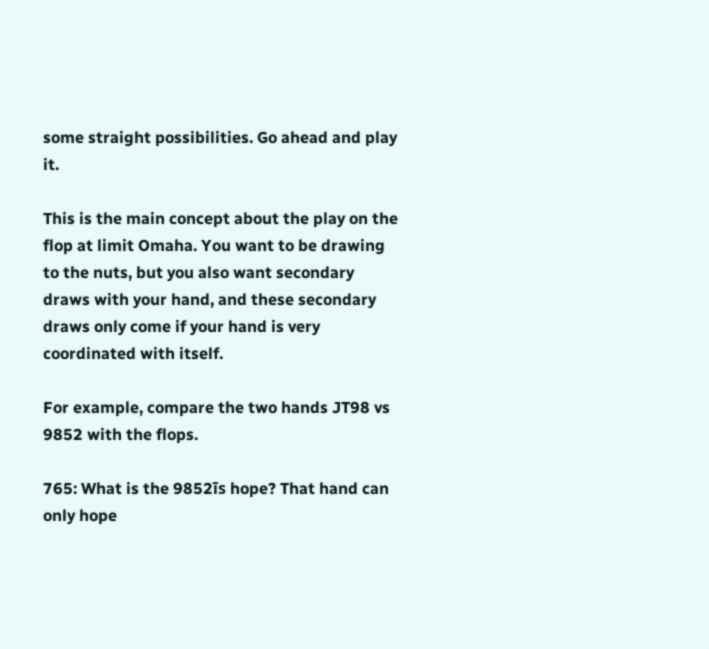some straight possibilities. Go ahead and play it.

This is the main concept about the play on the flop at limit Omaha. You want to be drawing to the nuts, but you also want secondary draws with your hand, and these secondary draws only come if your hand is very coordinated with itself.

For example, compare the two hands JT98 vs 9852 with the flops.

765: What is the 9852īs hope? That hand can only hope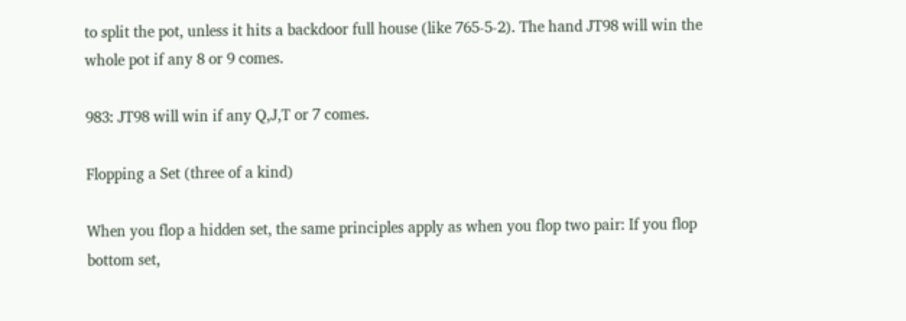to split the pot, unless it hits a backdoor full house (like 765-5-2). The hand JT98 will win the whole pot if any 8 or 9 comes.

983: JT98 will win if any Q,J,T or 7 comes.

Flopping a Set (three of a kind)

When you flop a hidden set, the same principles apply as when you flop two pair: If you flop bottom set,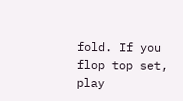fold. If you flop top set, play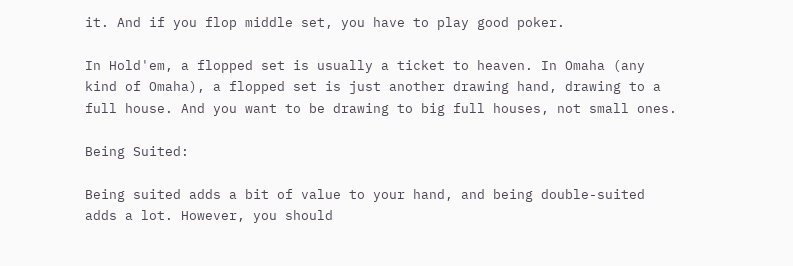it. And if you flop middle set, you have to play good poker.

In Hold'em, a flopped set is usually a ticket to heaven. In Omaha (any kind of Omaha), a flopped set is just another drawing hand, drawing to a full house. And you want to be drawing to big full houses, not small ones.

Being Suited:

Being suited adds a bit of value to your hand, and being double-suited adds a lot. However, you should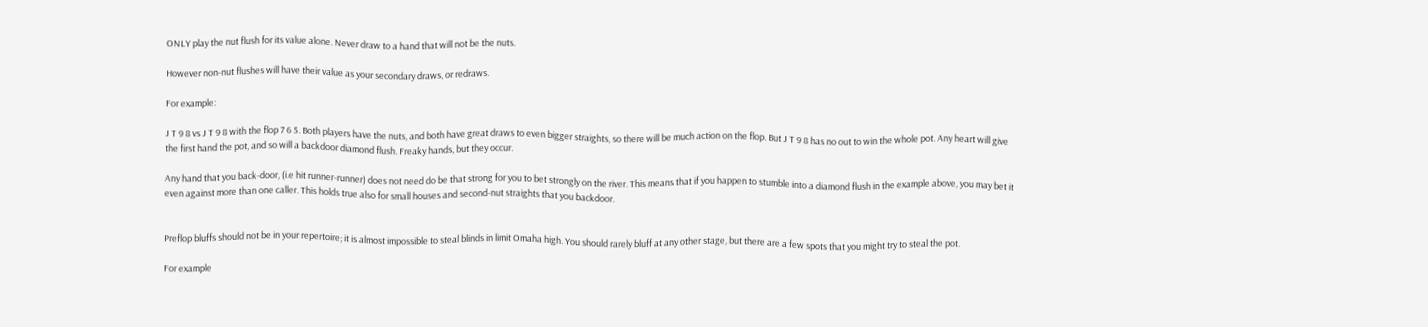ONLY play the nut flush for its value alone. Never draw to a hand that will not be the nuts.

However non-nut flushes will have their value as your secondary draws, or redraws.

For example:

J T 9 8 vs J T 9 8 with the flop 7 6 5. Both players have the nuts, and both have great draws to even bigger straights, so there will be much action on the flop. But J T 9 8 has no out to win the whole pot. Any heart will give the first hand the pot, and so will a backdoor diamond flush. Freaky hands, but they occur.

Any hand that you back-door, (i.e hit runner-runner) does not need do be that strong for you to bet strongly on the river. This means that if you happen to stumble into a diamond flush in the example above, you may bet it even against more than one caller. This holds true also for small houses and second-nut straights that you backdoor.


Preflop bluffs should not be in your repertoire; it is almost impossible to steal blinds in limit Omaha high. You should rarely bluff at any other stage, but there are a few spots that you might try to steal the pot.

For example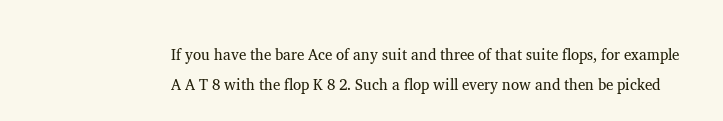If you have the bare Ace of any suit and three of that suite flops, for example A A T 8 with the flop K 8 2. Such a flop will every now and then be picked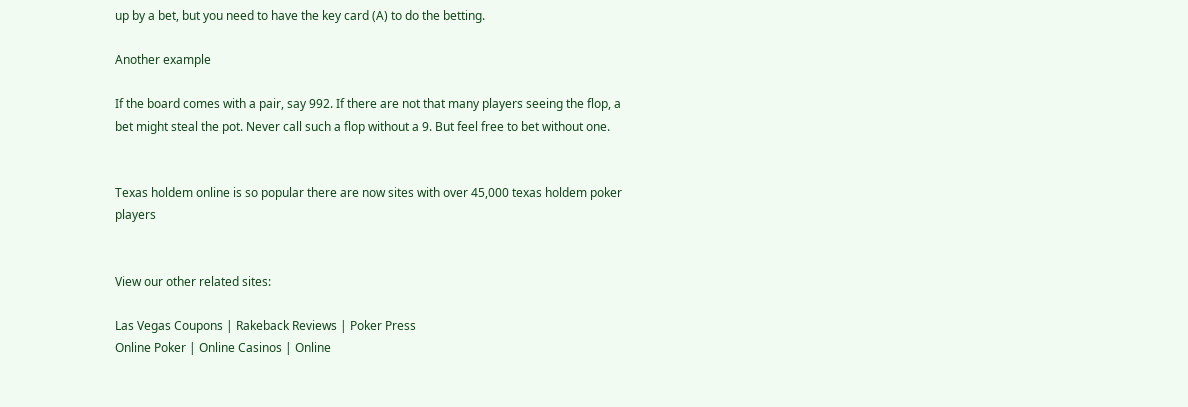up by a bet, but you need to have the key card (A) to do the betting.

Another example

If the board comes with a pair, say 992. If there are not that many players seeing the flop, a bet might steal the pot. Never call such a flop without a 9. But feel free to bet without one.


Texas holdem online is so popular there are now sites with over 45,000 texas holdem poker players


View our other related sites:

Las Vegas Coupons | Rakeback Reviews | Poker Press
Online Poker | Online Casinos | Online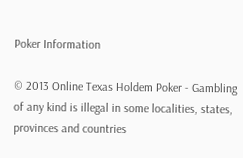Poker Information

© 2013 Online Texas Holdem Poker - Gambling of any kind is illegal in some localities, states, provinces and countries